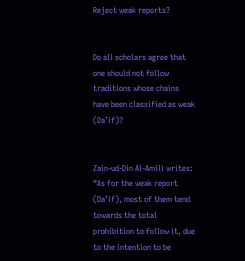Reject weak reports?


Do all scholars agree that one should not follow traditions whose chains have been classified as weak (Da’if)?


Zain-ud-Din Al-Amili writes: “As for the weak report (Da’if), most of them tend towards the total prohibition to follow it, due to the intention to be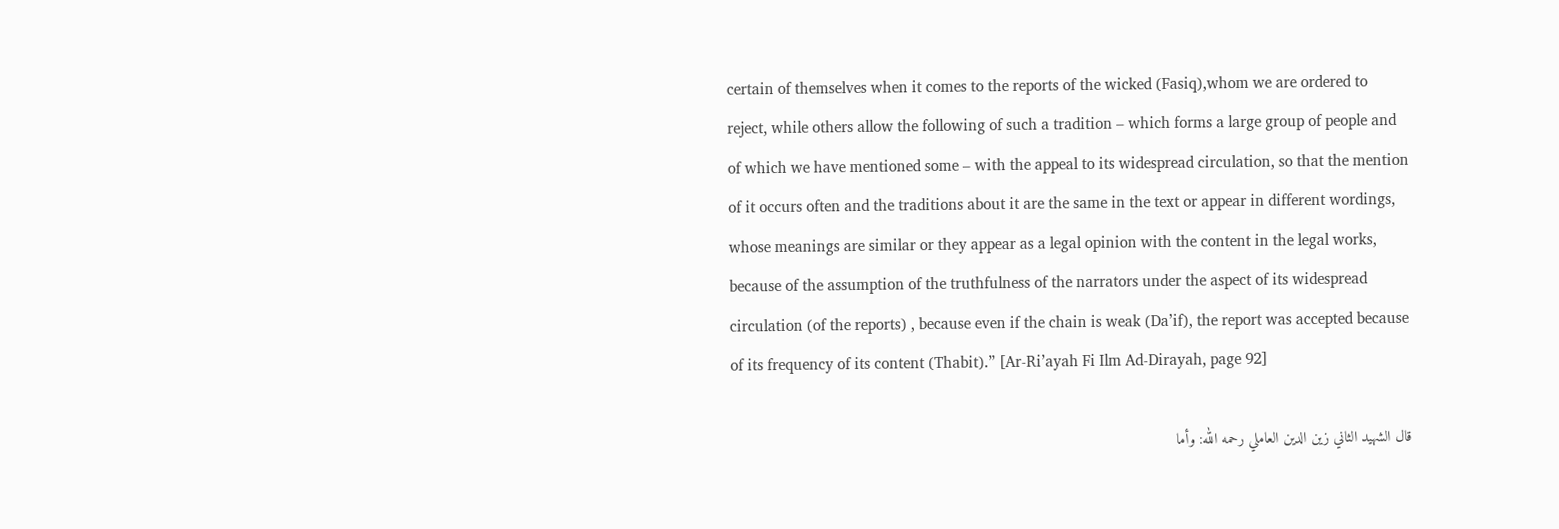certain of themselves when it comes to the reports of the wicked (Fasiq),whom we are ordered to reject, while others allow the following of such a tradition – which forms a large group of people and of which we have mentioned some – with the appeal to its widespread circulation, so that the mention of it occurs often and the traditions about it are the same in the text or appear in different wordings, whose meanings are similar or they appear as a legal opinion with the content in the legal works, because of the assumption of the truthfulness of the narrators under the aspect of its widespread circulation (of the reports) , because even if the chain is weak (Da’if), the report was accepted because of its frequency of its content (Thabit).” [Ar-Ri’ayah Fi Ilm Ad-Dirayah, page 92]

قال الشهيد الثاني زين الدين العاملي رحمه الله: وأما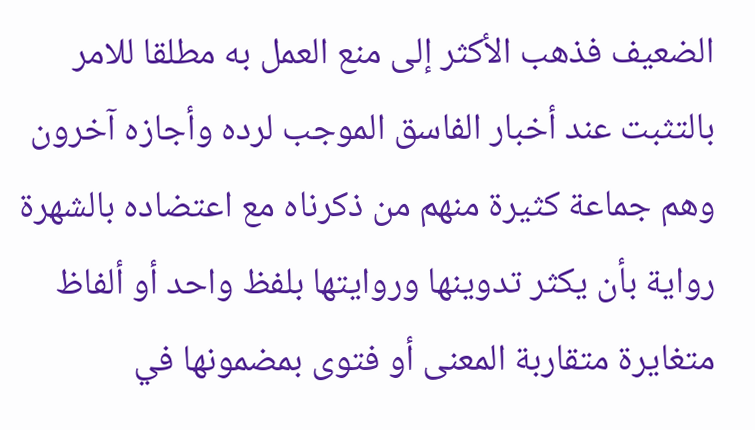الضعيف فذهب الأكثر إلى منع العمل به مطلقا للامر بالتثبت عند أخبار الفاسق الموجب لرده وأجازه آخرون وهم جماعة كثيرة منهم من ذكرناه مع اعتضاده بالشهرة رواية بأن يكثر تدوينها وروايتها بلفظ واحد أو ألفاظ متغايرة متقاربة المعنى أو فتوى بمضمونها في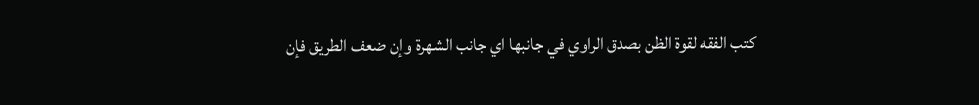كتب الفقه لقوة الظن بصدق الراوي في جانبها اي جانب الشهرة وإن ضعف الطريق فإن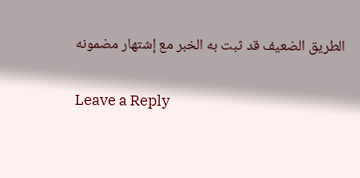الطريق الضعيف قد ثبت به الخبر مع إشتهار مضمونه

Leave a Reply